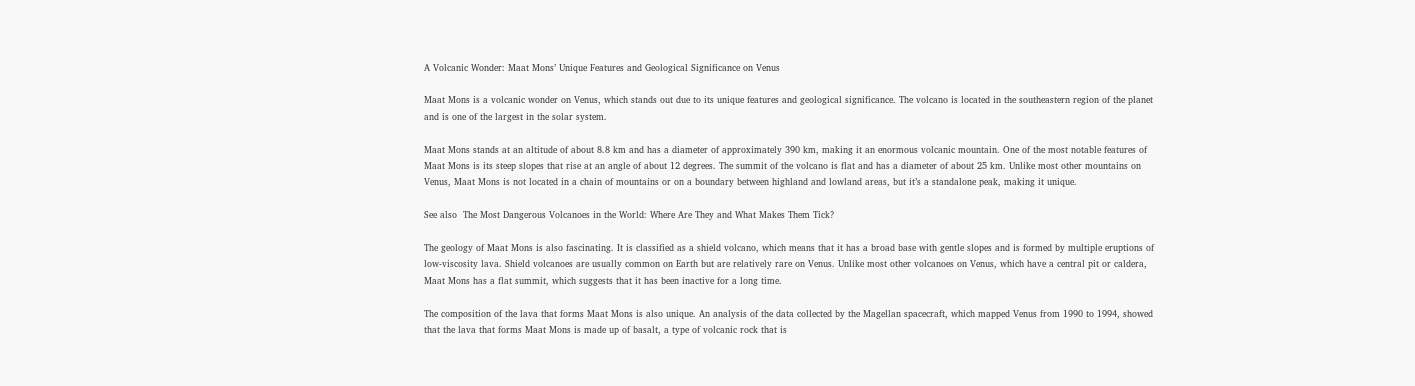A Volcanic Wonder: Maat Mons’ Unique Features and Geological Significance on Venus

Maat Mons is a volcanic wonder on Venus, which stands out due to its unique features and geological significance. The volcano is located in the southeastern region of the planet and is one of the largest in the solar system.

Maat Mons stands at an altitude of about 8.8 km and has a diameter of approximately 390 km, making it an enormous volcanic mountain. One of the most notable features of Maat Mons is its steep slopes that rise at an angle of about 12 degrees. The summit of the volcano is flat and has a diameter of about 25 km. Unlike most other mountains on Venus, Maat Mons is not located in a chain of mountains or on a boundary between highland and lowland areas, but it’s a standalone peak, making it unique.

See also  The Most Dangerous Volcanoes in the World: Where Are They and What Makes Them Tick?

The geology of Maat Mons is also fascinating. It is classified as a shield volcano, which means that it has a broad base with gentle slopes and is formed by multiple eruptions of low-viscosity lava. Shield volcanoes are usually common on Earth but are relatively rare on Venus. Unlike most other volcanoes on Venus, which have a central pit or caldera, Maat Mons has a flat summit, which suggests that it has been inactive for a long time.

The composition of the lava that forms Maat Mons is also unique. An analysis of the data collected by the Magellan spacecraft, which mapped Venus from 1990 to 1994, showed that the lava that forms Maat Mons is made up of basalt, a type of volcanic rock that is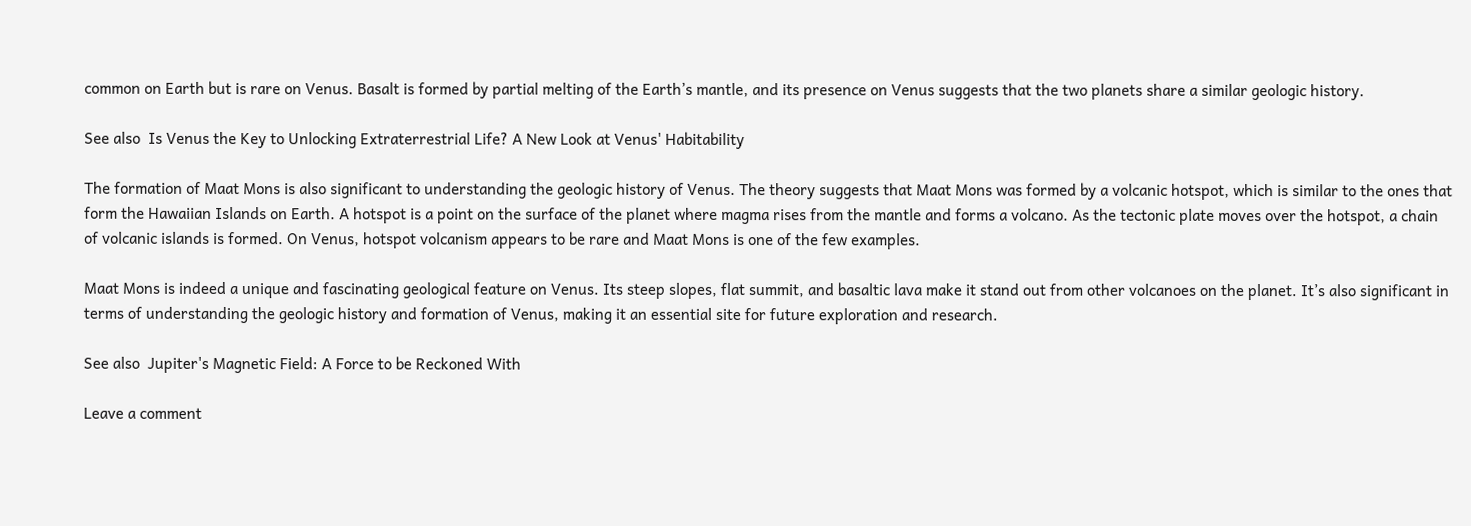common on Earth but is rare on Venus. Basalt is formed by partial melting of the Earth’s mantle, and its presence on Venus suggests that the two planets share a similar geologic history.

See also  Is Venus the Key to Unlocking Extraterrestrial Life? A New Look at Venus' Habitability

The formation of Maat Mons is also significant to understanding the geologic history of Venus. The theory suggests that Maat Mons was formed by a volcanic hotspot, which is similar to the ones that form the Hawaiian Islands on Earth. A hotspot is a point on the surface of the planet where magma rises from the mantle and forms a volcano. As the tectonic plate moves over the hotspot, a chain of volcanic islands is formed. On Venus, hotspot volcanism appears to be rare and Maat Mons is one of the few examples.

Maat Mons is indeed a unique and fascinating geological feature on Venus. Its steep slopes, flat summit, and basaltic lava make it stand out from other volcanoes on the planet. It’s also significant in terms of understanding the geologic history and formation of Venus, making it an essential site for future exploration and research.

See also  Jupiter's Magnetic Field: A Force to be Reckoned With

Leave a comment